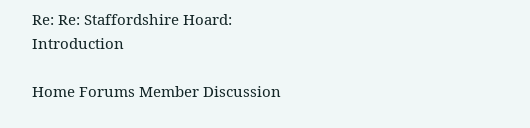Re: Re: Staffordshire Hoard: Introduction

Home Forums Member Discussion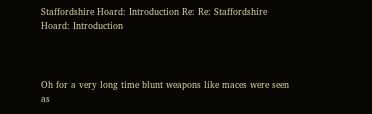Staffordshire Hoard: Introduction Re: Re: Staffordshire Hoard: Introduction



Oh for a very long time blunt weapons like maces were seen as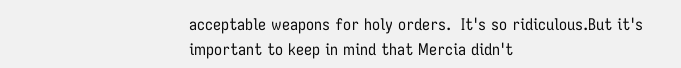acceptable weapons for holy orders.  It's so ridiculous.But it's important to keep in mind that Mercia didn't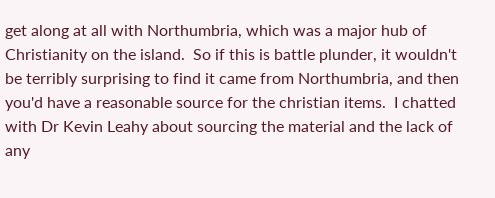get along at all with Northumbria, which was a major hub of Christianity on the island.  So if this is battle plunder, it wouldn't be terribly surprising to find it came from Northumbria, and then you'd have a reasonable source for the christian items.  I chatted with Dr Kevin Leahy about sourcing the material and the lack of any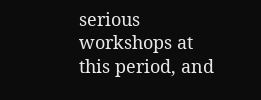serious workshops at this period, and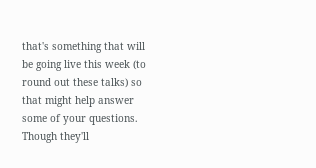that's something that will be going live this week (to round out these talks) so that might help answer some of your questions.  Though they'll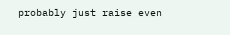probably just raise even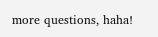more questions, haha!